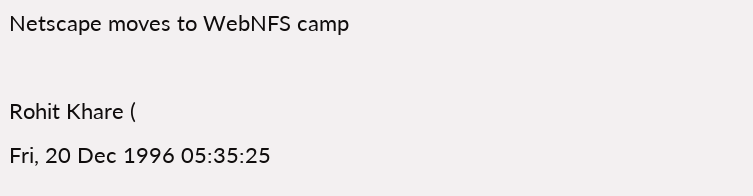Netscape moves to WebNFS camp

Rohit Khare (
Fri, 20 Dec 1996 05:35:25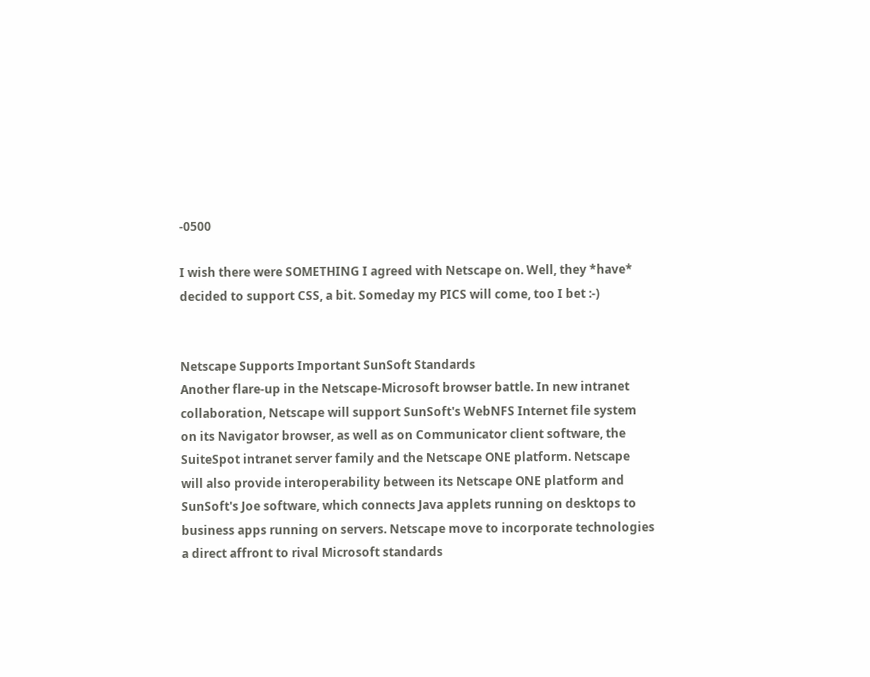-0500

I wish there were SOMETHING I agreed with Netscape on. Well, they *have*
decided to support CSS, a bit. Someday my PICS will come, too I bet :-)


Netscape Supports Important SunSoft Standards
Another flare-up in the Netscape-Microsoft browser battle. In new intranet
collaboration, Netscape will support SunSoft's WebNFS Internet file system
on its Navigator browser, as well as on Communicator client software, the
SuiteSpot intranet server family and the Netscape ONE platform. Netscape
will also provide interoperability between its Netscape ONE platform and
SunSoft's Joe software, which connects Java applets running on desktops to
business apps running on servers. Netscape move to incorporate technologies
a direct affront to rival Microsoft standards